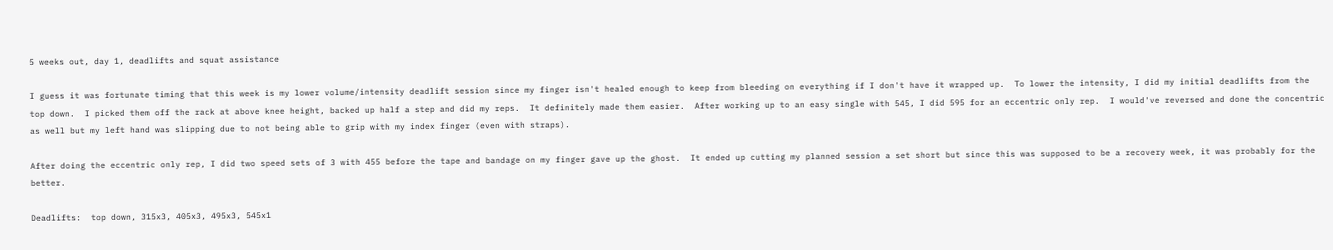5 weeks out, day 1, deadlifts and squat assistance

I guess it was fortunate timing that this week is my lower volume/intensity deadlift session since my finger isn't healed enough to keep from bleeding on everything if I don't have it wrapped up.  To lower the intensity, I did my initial deadlifts from the top down.  I picked them off the rack at above knee height, backed up half a step and did my reps.  It definitely made them easier.  After working up to an easy single with 545, I did 595 for an eccentric only rep.  I would've reversed and done the concentric as well but my left hand was slipping due to not being able to grip with my index finger (even with straps).

After doing the eccentric only rep, I did two speed sets of 3 with 455 before the tape and bandage on my finger gave up the ghost.  It ended up cutting my planned session a set short but since this was supposed to be a recovery week, it was probably for the better.

Deadlifts:  top down, 315x3, 405x3, 495x3, 545x1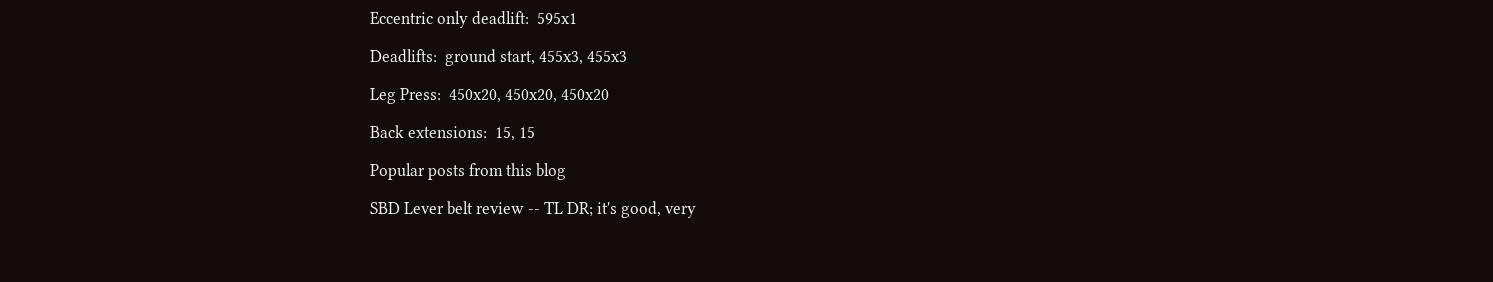Eccentric only deadlift:  595x1

Deadlifts:  ground start, 455x3, 455x3

Leg Press:  450x20, 450x20, 450x20

Back extensions:  15, 15

Popular posts from this blog

SBD Lever belt review -- TL DR; it's good, very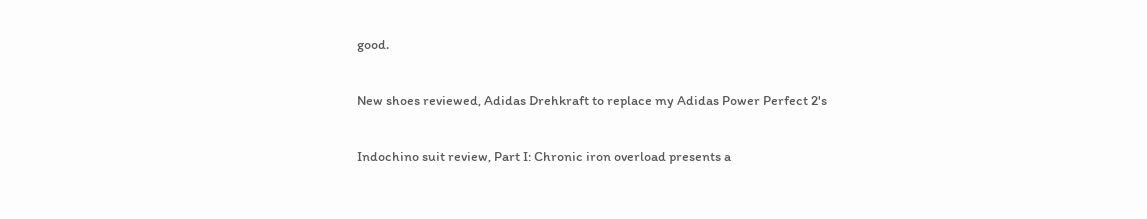good.

New shoes reviewed, Adidas Drehkraft to replace my Adidas Power Perfect 2's

Indochino suit review, Part I: Chronic iron overload presents a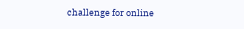challenge for online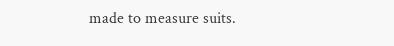made to measure suits.